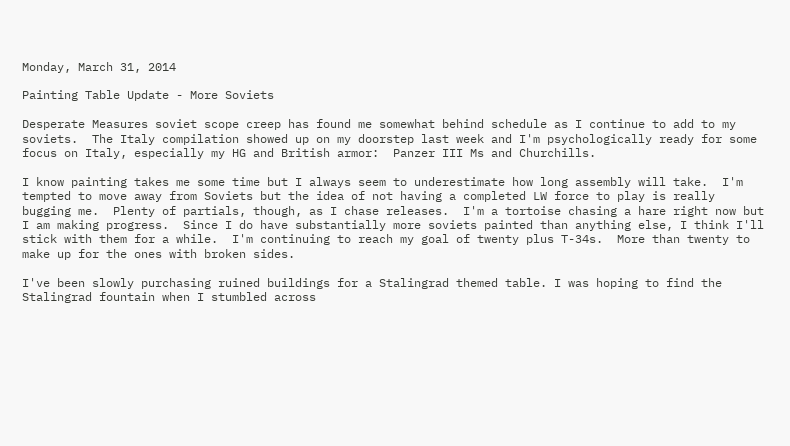Monday, March 31, 2014

Painting Table Update - More Soviets

Desperate Measures soviet scope creep has found me somewhat behind schedule as I continue to add to my soviets.  The Italy compilation showed up on my doorstep last week and I'm psychologically ready for some focus on Italy, especially my HG and British armor:  Panzer III Ms and Churchills.

I know painting takes me some time but I always seem to underestimate how long assembly will take.  I'm tempted to move away from Soviets but the idea of not having a completed LW force to play is really bugging me.  Plenty of partials, though, as I chase releases.  I'm a tortoise chasing a hare right now but I am making progress.  Since I do have substantially more soviets painted than anything else, I think I'll stick with them for a while.  I'm continuing to reach my goal of twenty plus T-34s.  More than twenty to make up for the ones with broken sides.

I've been slowly purchasing ruined buildings for a Stalingrad themed table. I was hoping to find the Stalingrad fountain when I stumbled across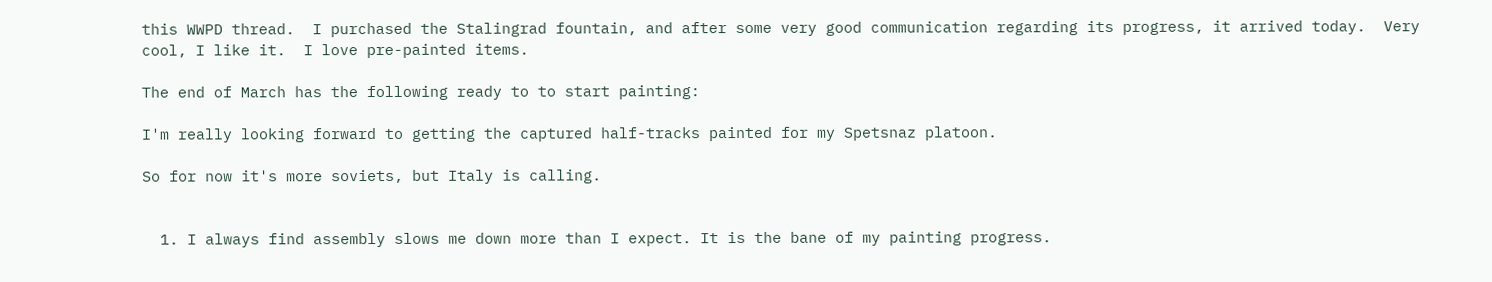this WWPD thread.  I purchased the Stalingrad fountain, and after some very good communication regarding its progress, it arrived today.  Very cool, I like it.  I love pre-painted items.

The end of March has the following ready to to start painting:

I'm really looking forward to getting the captured half-tracks painted for my Spetsnaz platoon.

So for now it's more soviets, but Italy is calling.


  1. I always find assembly slows me down more than I expect. It is the bane of my painting progress.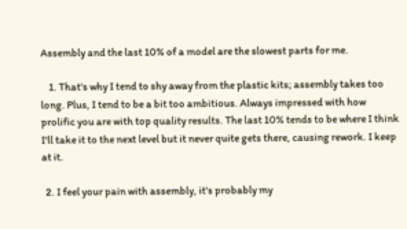Assembly and the last 10% of a model are the slowest parts for me.

    1. That's why I tend to shy away from the plastic kits; assembly takes too long. Plus, I tend to be a bit too ambitious. Always impressed with how prolific you are with top quality results. The last 10% tends to be where I think I'll take it to the next level but it never quite gets there, causing rework. I keep at it.

  2. I feel your pain with assembly, it's probably my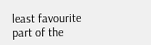least favourite part of the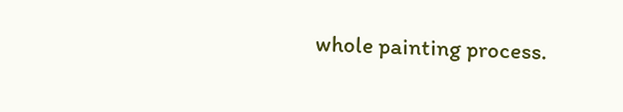whole painting process.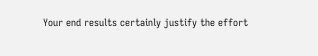Your end results certainly justify the effort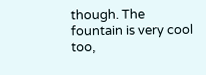though. The fountain is very cool too,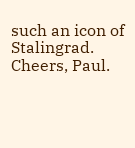such an icon of Stalingrad. Cheers, Paul.